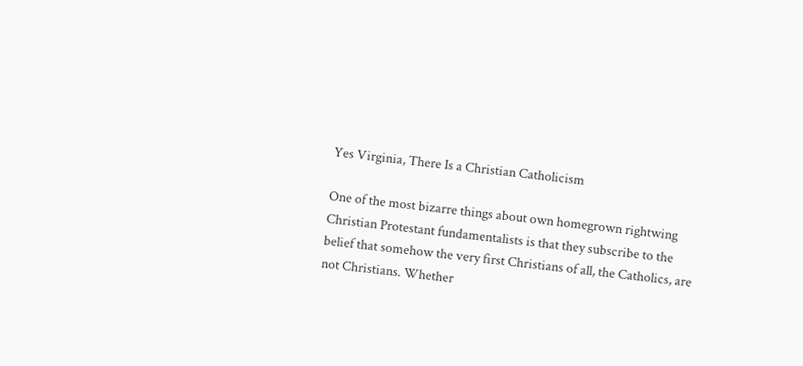Yes Virginia, There Is a Christian Catholicism

One of the most bizarre things about own homegrown rightwing Christian Protestant fundamentalists is that they subscribe to the belief that somehow the very first Christians of all, the Catholics, are not Christians. Whether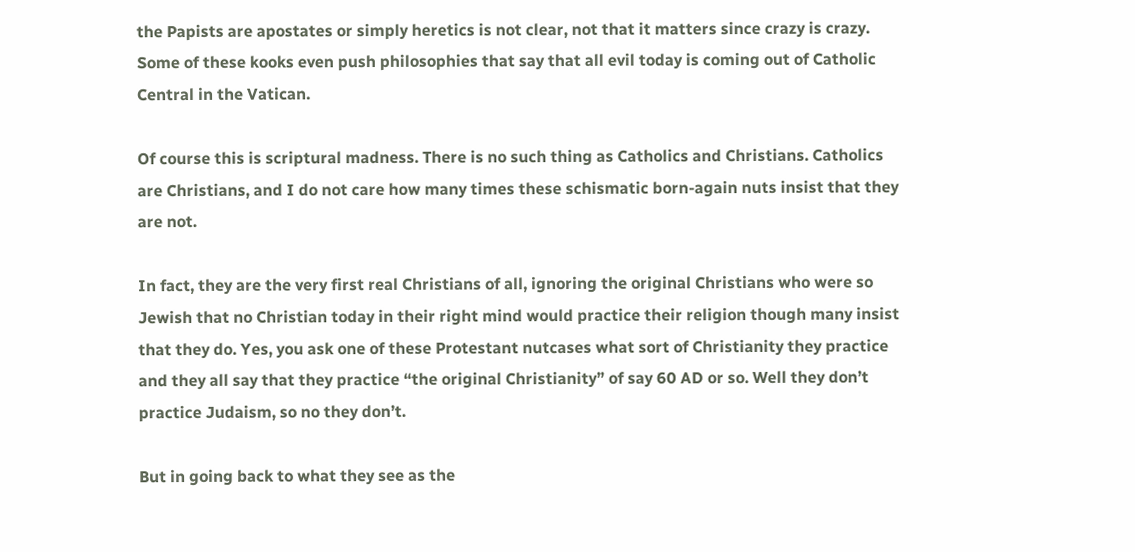the Papists are apostates or simply heretics is not clear, not that it matters since crazy is crazy. Some of these kooks even push philosophies that say that all evil today is coming out of Catholic Central in the Vatican.

Of course this is scriptural madness. There is no such thing as Catholics and Christians. Catholics are Christians, and I do not care how many times these schismatic born-again nuts insist that they are not.

In fact, they are the very first real Christians of all, ignoring the original Christians who were so Jewish that no Christian today in their right mind would practice their religion though many insist that they do. Yes, you ask one of these Protestant nutcases what sort of Christianity they practice and they all say that they practice “the original Christianity” of say 60 AD or so. Well they don’t practice Judaism, so no they don’t.

But in going back to what they see as the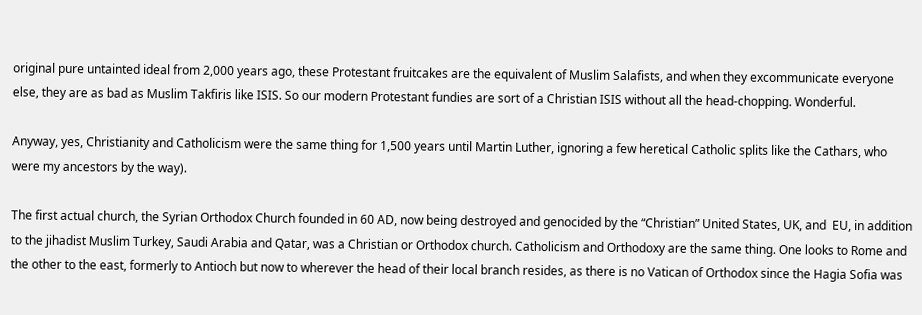original pure untainted ideal from 2,000 years ago, these Protestant fruitcakes are the equivalent of Muslim Salafists, and when they excommunicate everyone else, they are as bad as Muslim Takfiris like ISIS. So our modern Protestant fundies are sort of a Christian ISIS without all the head-chopping. Wonderful.

Anyway, yes, Christianity and Catholicism were the same thing for 1,500 years until Martin Luther, ignoring a few heretical Catholic splits like the Cathars, who were my ancestors by the way).

The first actual church, the Syrian Orthodox Church founded in 60 AD, now being destroyed and genocided by the “Christian” United States, UK, and  EU, in addition to the jihadist Muslim Turkey, Saudi Arabia and Qatar, was a Christian or Orthodox church. Catholicism and Orthodoxy are the same thing. One looks to Rome and the other to the east, formerly to Antioch but now to wherever the head of their local branch resides, as there is no Vatican of Orthodox since the Hagia Sofia was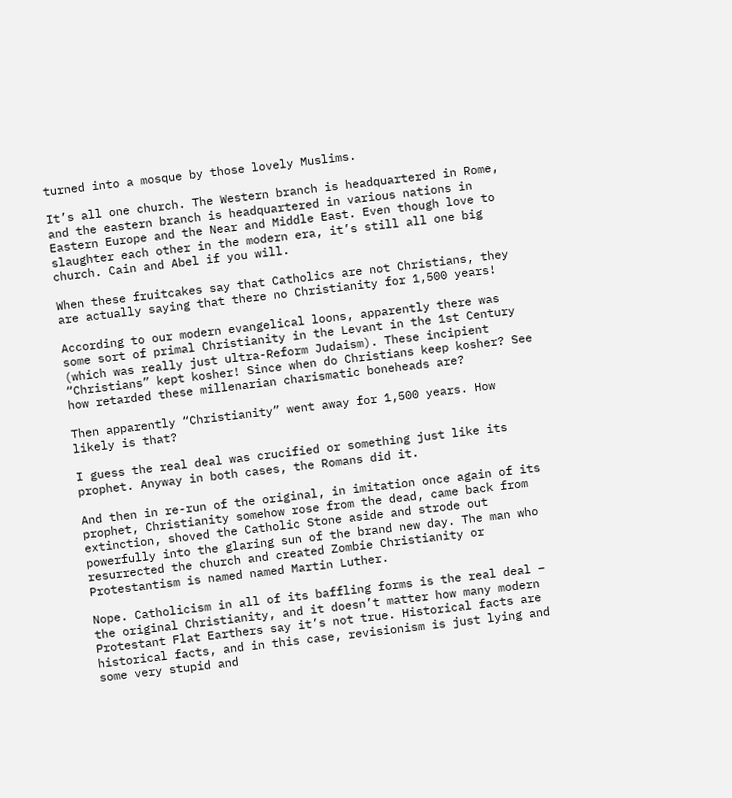turned into a mosque by those lovely Muslims.

It’s all one church. The Western branch is headquartered in Rome, and the eastern branch is headquartered in various nations in Eastern Europe and the Near and Middle East. Even though love to slaughter each other in the modern era, it’s still all one big church. Cain and Abel if you will.

When these fruitcakes say that Catholics are not Christians, they are actually saying that there no Christianity for 1,500 years!

According to our modern evangelical loons, apparently there was some sort of primal Christianity in the Levant in the 1st Century (which was really just ultra-Reform Judaism). These incipient “Christians” kept kosher! Since when do Christians keep kosher? See how retarded these millenarian charismatic boneheads are?

Then apparently “Christianity” went away for 1,500 years. How likely is that?

I guess the real deal was crucified or something just like its prophet. Anyway in both cases, the Romans did it.

And then in re-run of the original, in imitation once again of its prophet, Christianity somehow rose from the dead, came back from extinction, shoved the Catholic Stone aside and strode out powerfully into the glaring sun of the brand new day. The man who resurrected the church and created Zombie Christianity or Protestantism is named named Martin Luther.

Nope. Catholicism in all of its baffling forms is the real deal – the original Christianity, and it doesn’t matter how many modern Protestant Flat Earthers say it’s not true. Historical facts are historical facts, and in this case, revisionism is just lying and some very stupid and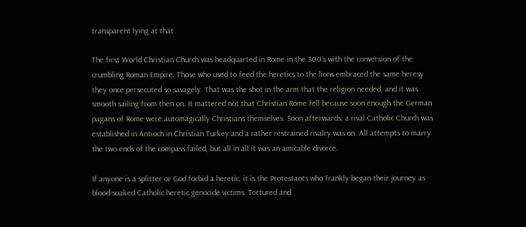transparent lying at that.

The first World Christian Church was headquarted in Rome in the 300’s with the conversion of the crumbling Roman Empire. Those who used to feed the heretics to the lions embraced the same heresy they once persecuted so savagely. That was the shot in the arm that the religion needed, and it was smooth sailing from then on. It mattered not that Christian Rome fell because soon enough the German pagans of Rome were automagically Christians themselves. Soon afterwards, a rival Catholic Church was established in Antioch in Christian Turkey and a rather restrained rivalry was on. All attempts to marry the two ends of the compass failed, but all in all it was an amicable divorce.

If anyone is a splitter or God forbid a heretic, it is the Protestants who frankly began their journey as blood-soaked Catholic heretic genocide victims. Tortured and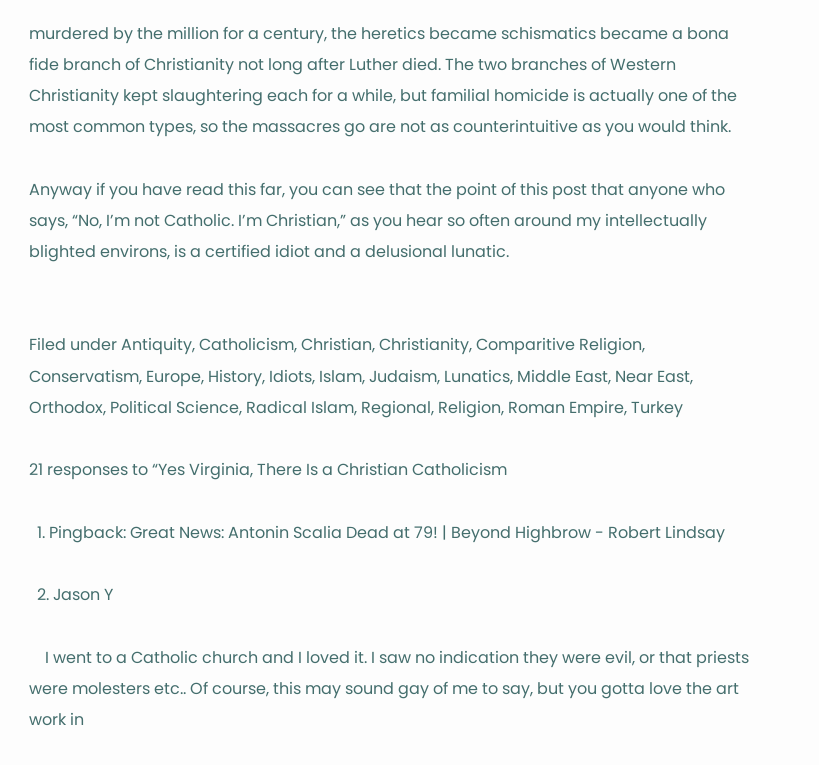murdered by the million for a century, the heretics became schismatics became a bona fide branch of Christianity not long after Luther died. The two branches of Western Christianity kept slaughtering each for a while, but familial homicide is actually one of the most common types, so the massacres go are not as counterintuitive as you would think.

Anyway if you have read this far, you can see that the point of this post that anyone who says, “No, I’m not Catholic. I’m Christian,” as you hear so often around my intellectually blighted environs, is a certified idiot and a delusional lunatic.


Filed under Antiquity, Catholicism, Christian, Christianity, Comparitive Religion, Conservatism, Europe, History, Idiots, Islam, Judaism, Lunatics, Middle East, Near East, Orthodox, Political Science, Radical Islam, Regional, Religion, Roman Empire, Turkey

21 responses to “Yes Virginia, There Is a Christian Catholicism

  1. Pingback: Great News: Antonin Scalia Dead at 79! | Beyond Highbrow - Robert Lindsay

  2. Jason Y

    I went to a Catholic church and I loved it. I saw no indication they were evil, or that priests were molesters etc.. Of course, this may sound gay of me to say, but you gotta love the art work in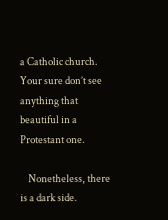a Catholic church. Your sure don’t see anything that beautiful in a Protestant one.

    Nonetheless, there is a dark side.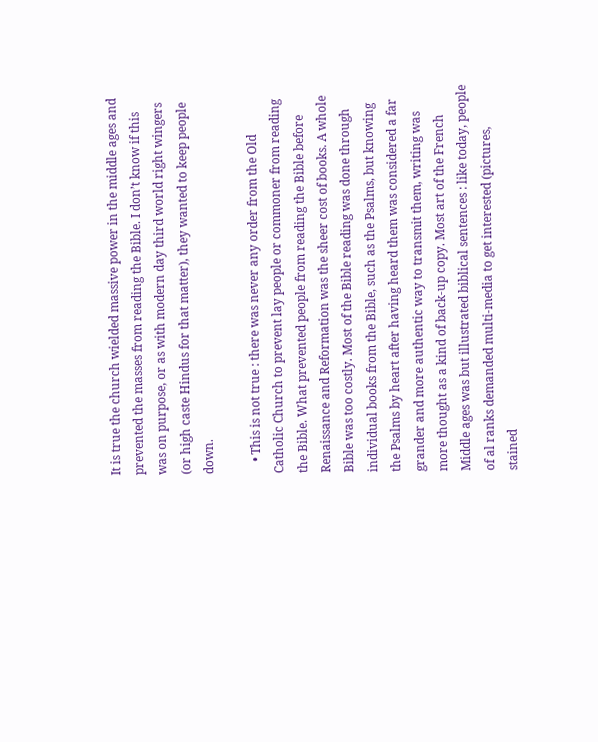It is true the church wielded massive power in the middle ages and prevented the masses from reading the Bible. I don’t know if this was on purpose, or as with modern day third world right wingers (or high caste Hindus for that matter), they wanted to keep people down.

    • This is not true : there was never any order from the Old Catholic Church to prevent lay people or commoner from reading the Bible. What prevented people from reading the Bible before Renaissance and Reformation was the sheer cost of books. A whole Bible was too costly. Most of the Bible reading was done through individual books from the Bible, such as the Psalms, but knowing the Psalms by heart after having heard them was considered a far grander and more authentic way to transmit them, writing was more thought as a kind of back-up copy. Most art of the French Middle ages was but illustrated biblical sentences : like today, people of al ranks demanded multi-media to get interested (pictures, stained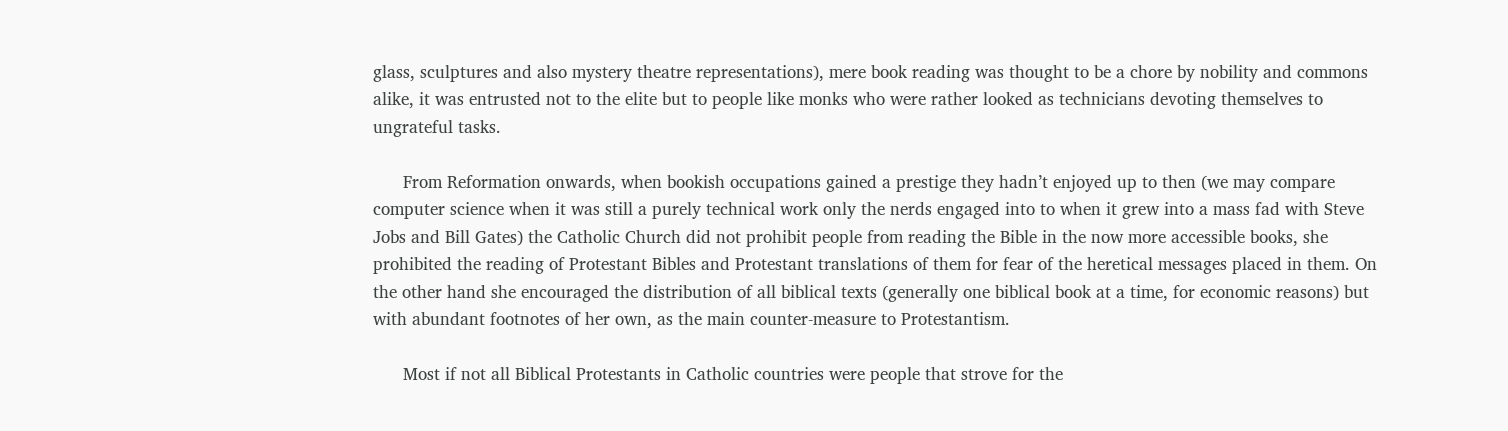glass, sculptures and also mystery theatre representations), mere book reading was thought to be a chore by nobility and commons alike, it was entrusted not to the elite but to people like monks who were rather looked as technicians devoting themselves to ungrateful tasks.

      From Reformation onwards, when bookish occupations gained a prestige they hadn’t enjoyed up to then (we may compare computer science when it was still a purely technical work only the nerds engaged into to when it grew into a mass fad with Steve Jobs and Bill Gates) the Catholic Church did not prohibit people from reading the Bible in the now more accessible books, she prohibited the reading of Protestant Bibles and Protestant translations of them for fear of the heretical messages placed in them. On the other hand she encouraged the distribution of all biblical texts (generally one biblical book at a time, for economic reasons) but with abundant footnotes of her own, as the main counter-measure to Protestantism.

      Most if not all Biblical Protestants in Catholic countries were people that strove for the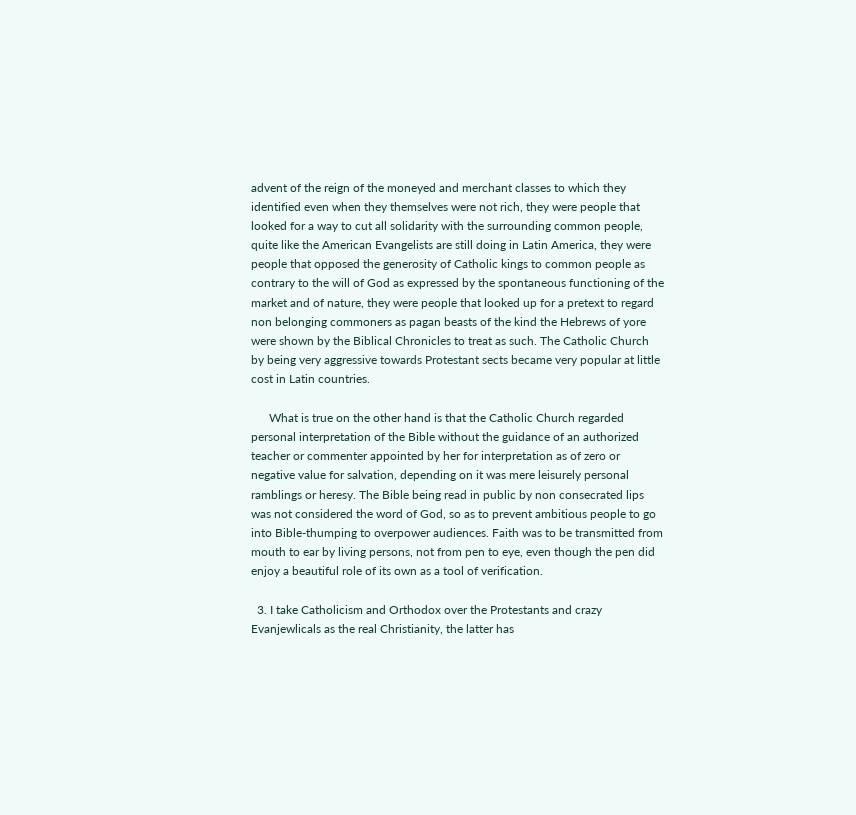advent of the reign of the moneyed and merchant classes to which they identified even when they themselves were not rich, they were people that looked for a way to cut all solidarity with the surrounding common people, quite like the American Evangelists are still doing in Latin America, they were people that opposed the generosity of Catholic kings to common people as contrary to the will of God as expressed by the spontaneous functioning of the market and of nature, they were people that looked up for a pretext to regard non belonging commoners as pagan beasts of the kind the Hebrews of yore were shown by the Biblical Chronicles to treat as such. The Catholic Church by being very aggressive towards Protestant sects became very popular at little cost in Latin countries.

      What is true on the other hand is that the Catholic Church regarded personal interpretation of the Bible without the guidance of an authorized teacher or commenter appointed by her for interpretation as of zero or negative value for salvation, depending on it was mere leisurely personal ramblings or heresy. The Bible being read in public by non consecrated lips was not considered the word of God, so as to prevent ambitious people to go into Bible-thumping to overpower audiences. Faith was to be transmitted from mouth to ear by living persons, not from pen to eye, even though the pen did enjoy a beautiful role of its own as a tool of verification.

  3. I take Catholicism and Orthodox over the Protestants and crazy Evanjewlicals as the real Christianity, the latter has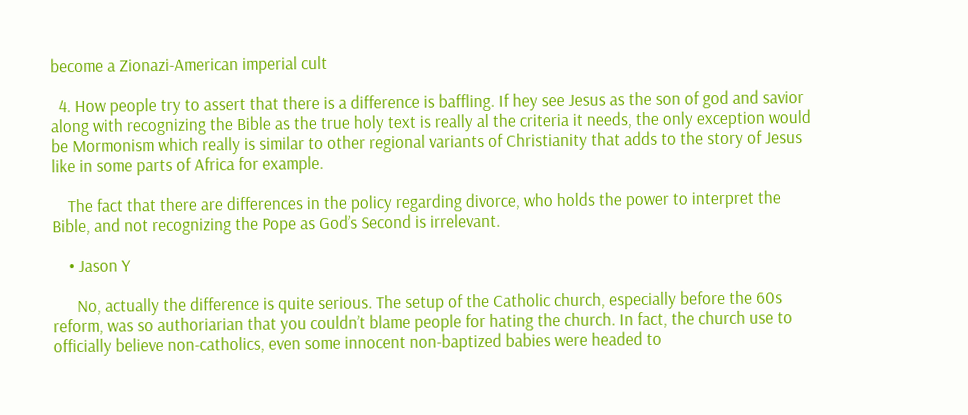become a Zionazi-American imperial cult

  4. How people try to assert that there is a difference is baffling. If hey see Jesus as the son of god and savior along with recognizing the Bible as the true holy text is really al the criteria it needs, the only exception would be Mormonism which really is similar to other regional variants of Christianity that adds to the story of Jesus like in some parts of Africa for example.

    The fact that there are differences in the policy regarding divorce, who holds the power to interpret the Bible, and not recognizing the Pope as God’s Second is irrelevant.

    • Jason Y

      No, actually the difference is quite serious. The setup of the Catholic church, especially before the 60s reform, was so authoriarian that you couldn’t blame people for hating the church. In fact, the church use to officially believe non-catholics, even some innocent non-baptized babies were headed to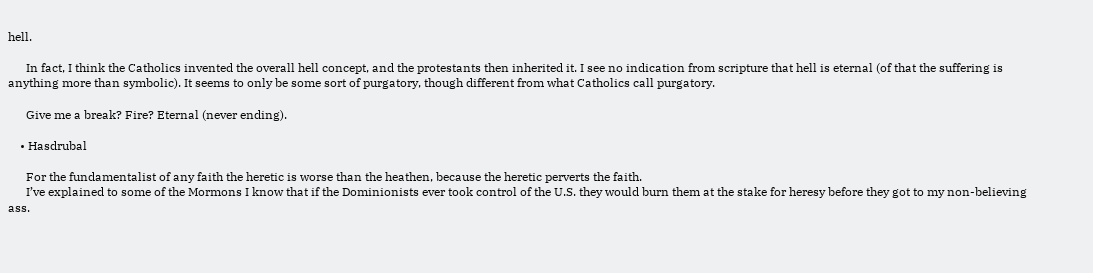hell.

      In fact, I think the Catholics invented the overall hell concept, and the protestants then inherited it. I see no indication from scripture that hell is eternal (of that the suffering is anything more than symbolic). It seems to only be some sort of purgatory, though different from what Catholics call purgatory.

      Give me a break? Fire? Eternal (never ending).

    • Hasdrubal

      For the fundamentalist of any faith the heretic is worse than the heathen, because the heretic perverts the faith.
      I’ve explained to some of the Mormons I know that if the Dominionists ever took control of the U.S. they would burn them at the stake for heresy before they got to my non-believing ass.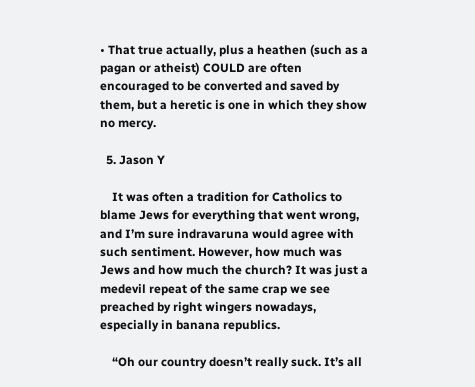• That true actually, plus a heathen (such as a pagan or atheist) COULD are often encouraged to be converted and saved by them, but a heretic is one in which they show no mercy.

  5. Jason Y

    It was often a tradition for Catholics to blame Jews for everything that went wrong, and I’m sure indravaruna would agree with such sentiment. However, how much was Jews and how much the church? It was just a medevil repeat of the same crap we see preached by right wingers nowadays, especially in banana republics.

    “Oh our country doesn’t really suck. It’s all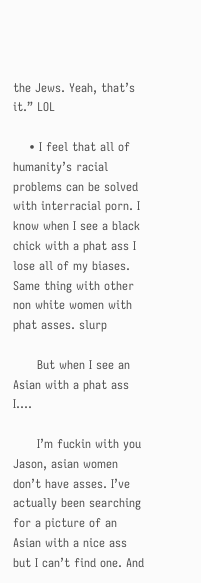the Jews. Yeah, that’s it.” LOL

    • I feel that all of humanity’s racial problems can be solved with interracial porn. I know when I see a black chick with a phat ass I lose all of my biases. Same thing with other non white women with phat asses. slurp

      But when I see an Asian with a phat ass I….

      I’m fuckin with you Jason, asian women don’t have asses. I’ve actually been searching for a picture of an Asian with a nice ass but I can’t find one. And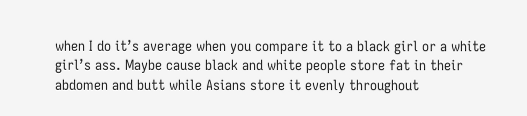when I do it’s average when you compare it to a black girl or a white girl’s ass. Maybe cause black and white people store fat in their abdomen and butt while Asians store it evenly throughout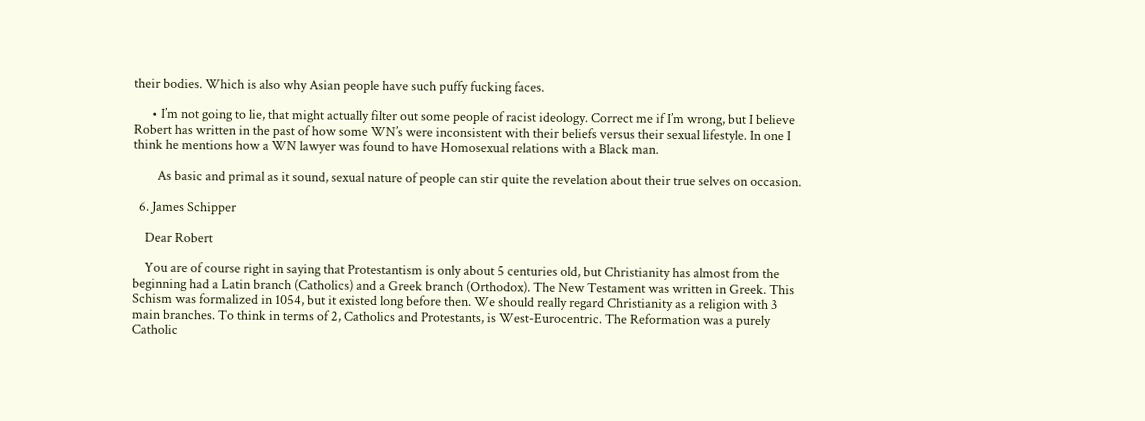their bodies. Which is also why Asian people have such puffy fucking faces.

      • I’m not going to lie, that might actually filter out some people of racist ideology. Correct me if I’m wrong, but I believe Robert has written in the past of how some WN’s were inconsistent with their beliefs versus their sexual lifestyle. In one I think he mentions how a WN lawyer was found to have Homosexual relations with a Black man.

        As basic and primal as it sound, sexual nature of people can stir quite the revelation about their true selves on occasion.

  6. James Schipper

    Dear Robert

    You are of course right in saying that Protestantism is only about 5 centuries old, but Christianity has almost from the beginning had a Latin branch (Catholics) and a Greek branch (Orthodox). The New Testament was written in Greek. This Schism was formalized in 1054, but it existed long before then. We should really regard Christianity as a religion with 3 main branches. To think in terms of 2, Catholics and Protestants, is West-Eurocentric. The Reformation was a purely Catholic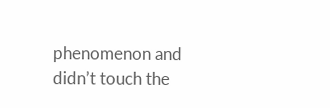phenomenon and didn’t touch the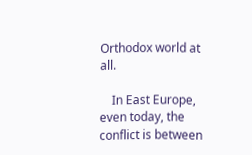Orthodox world at all.

    In East Europe, even today, the conflict is between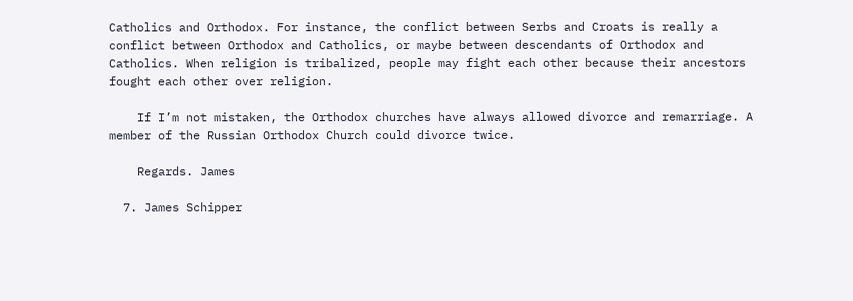Catholics and Orthodox. For instance, the conflict between Serbs and Croats is really a conflict between Orthodox and Catholics, or maybe between descendants of Orthodox and Catholics. When religion is tribalized, people may fight each other because their ancestors fought each other over religion.

    If I’m not mistaken, the Orthodox churches have always allowed divorce and remarriage. A member of the Russian Orthodox Church could divorce twice.

    Regards. James

  7. James Schipper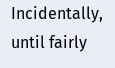Incidentally, until fairly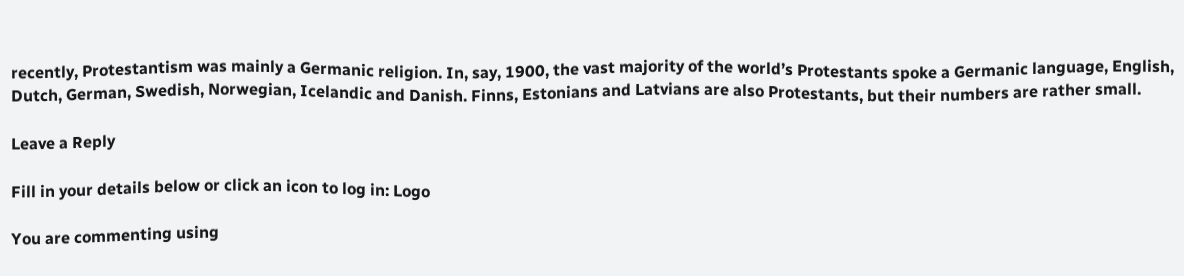recently, Protestantism was mainly a Germanic religion. In, say, 1900, the vast majority of the world’s Protestants spoke a Germanic language, English, Dutch, German, Swedish, Norwegian, Icelandic and Danish. Finns, Estonians and Latvians are also Protestants, but their numbers are rather small.

Leave a Reply

Fill in your details below or click an icon to log in: Logo

You are commenting using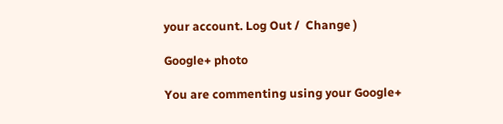your account. Log Out /  Change )

Google+ photo

You are commenting using your Google+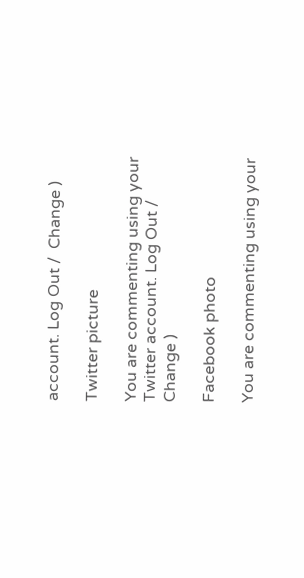account. Log Out /  Change )

Twitter picture

You are commenting using your Twitter account. Log Out /  Change )

Facebook photo

You are commenting using your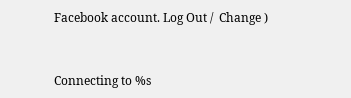Facebook account. Log Out /  Change )


Connecting to %s